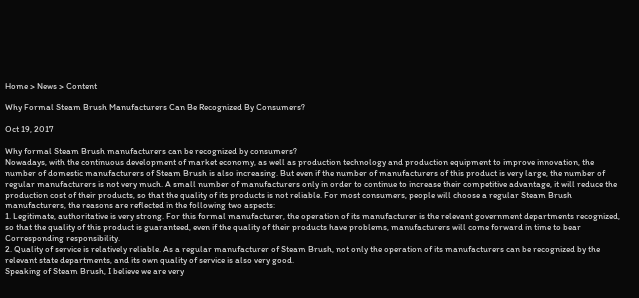Home > News > Content

Why Formal Steam Brush Manufacturers Can Be Recognized By Consumers?

Oct 19, 2017

Why formal Steam Brush manufacturers can be recognized by consumers?
Nowadays, with the continuous development of market economy, as well as production technology and production equipment to improve innovation, the number of domestic manufacturers of Steam Brush is also increasing. But even if the number of manufacturers of this product is very large, the number of regular manufacturers is not very much. A small number of manufacturers only in order to continue to increase their competitive advantage, it will reduce the production cost of their products, so that the quality of its products is not reliable. For most consumers, people will choose a regular Steam Brush manufacturers, the reasons are reflected in the following two aspects:
1. Legitimate, authoritative is very strong. For this formal manufacturer, the operation of its manufacturer is the relevant government departments recognized, so that the quality of this product is guaranteed, even if the quality of their products have problems, manufacturers will come forward in time to bear Corresponding responsibility.
2. Quality of service is relatively reliable. As a regular manufacturer of Steam Brush, not only the operation of its manufacturers can be recognized by the relevant state departments, and its own quality of service is also very good.
Speaking of Steam Brush, I believe we are very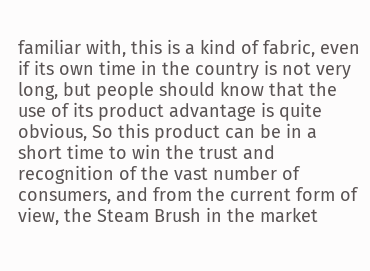familiar with, this is a kind of fabric, even if its own time in the country is not very long, but people should know that the use of its product advantage is quite obvious, So this product can be in a short time to win the trust and recognition of the vast number of consumers, and from the current form of view, the Steam Brush in the market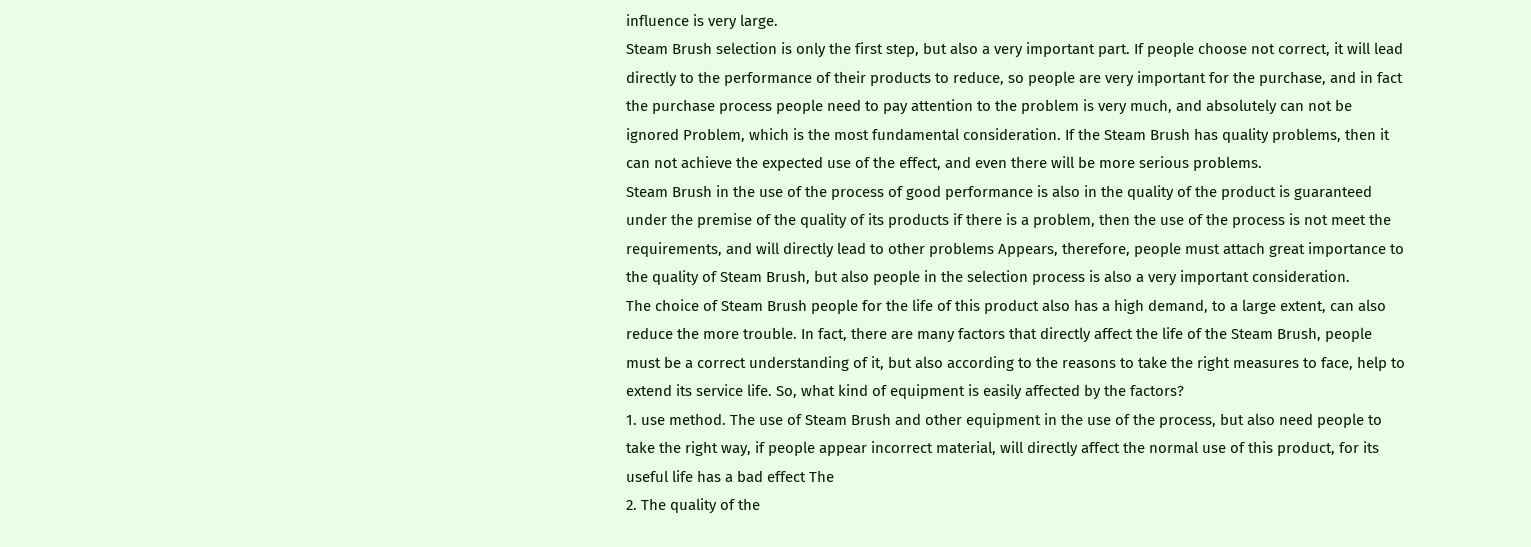influence is very large.
Steam Brush selection is only the first step, but also a very important part. If people choose not correct, it will lead directly to the performance of their products to reduce, so people are very important for the purchase, and in fact the purchase process people need to pay attention to the problem is very much, and absolutely can not be ignored Problem, which is the most fundamental consideration. If the Steam Brush has quality problems, then it can not achieve the expected use of the effect, and even there will be more serious problems.
Steam Brush in the use of the process of good performance is also in the quality of the product is guaranteed under the premise of the quality of its products if there is a problem, then the use of the process is not meet the requirements, and will directly lead to other problems Appears, therefore, people must attach great importance to the quality of Steam Brush, but also people in the selection process is also a very important consideration.
The choice of Steam Brush people for the life of this product also has a high demand, to a large extent, can also reduce the more trouble. In fact, there are many factors that directly affect the life of the Steam Brush, people must be a correct understanding of it, but also according to the reasons to take the right measures to face, help to extend its service life. So, what kind of equipment is easily affected by the factors?
1. use method. The use of Steam Brush and other equipment in the use of the process, but also need people to take the right way, if people appear incorrect material, will directly affect the normal use of this product, for its useful life has a bad effect The
2. The quality of the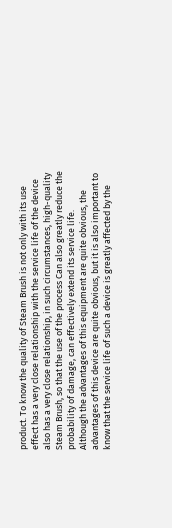product. To know the quality of Steam Brush is not only with its use effect has a very close relationship with the service life of the device also has a very close relationship, in such circumstances, high-quality Steam Brush, so that the use of the process Can also greatly reduce the probability of damage, can effectively extend its service life.
Although the advantages of this equipment are quite obvious, the advantages of this device are quite obvious, but it is also important to know that the service life of such a device is greatly affected by the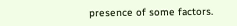presence of some factors.